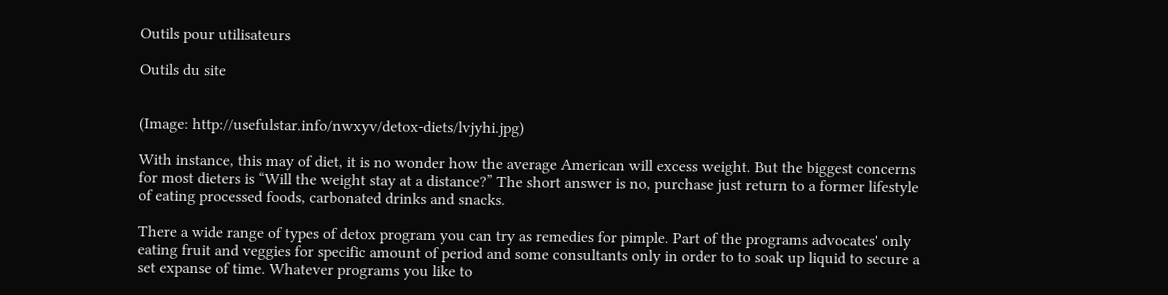Outils pour utilisateurs

Outils du site


(Image: http://usefulstar.info/nwxyv/detox-diets/lvjyhi.jpg)

With instance, this may of diet, it is no wonder how the average American will excess weight. But the biggest concerns for most dieters is “Will the weight stay at a distance?” The short answer is no, purchase just return to a former lifestyle of eating processed foods, carbonated drinks and snacks.

There a wide range of types of detox program you can try as remedies for pimple. Part of the programs advocates' only eating fruit and veggies for specific amount of period and some consultants only in order to to soak up liquid to secure a set expanse of time. Whatever programs you like to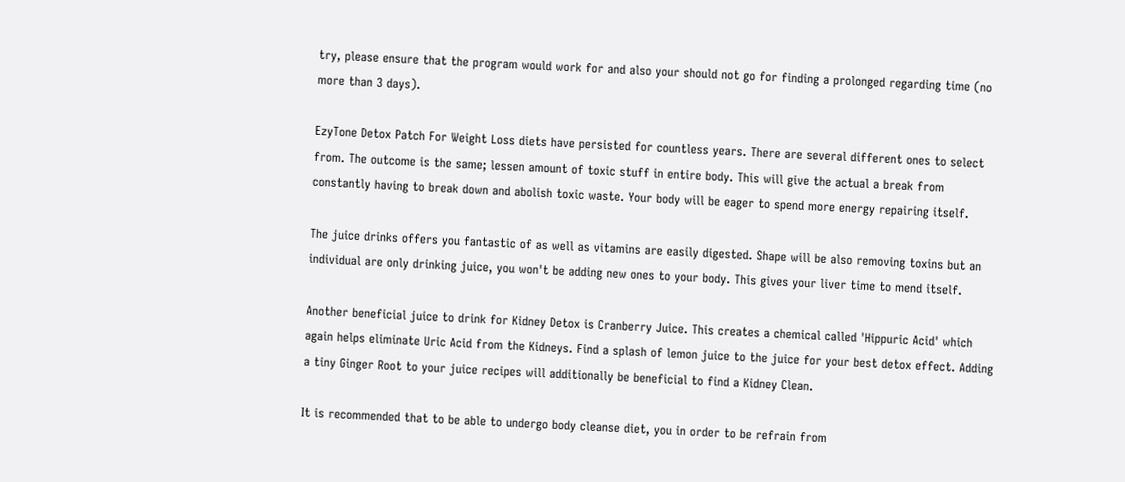try, please ensure that the program would work for and also your should not go for finding a prolonged regarding time (no more than 3 days).

EzyTone Detox Patch For Weight Loss diets have persisted for countless years. There are several different ones to select from. The outcome is the same; lessen amount of toxic stuff in entire body. This will give the actual a break from constantly having to break down and abolish toxic waste. Your body will be eager to spend more energy repairing itself.

The juice drinks offers you fantastic of as well as vitamins are easily digested. Shape will be also removing toxins but an individual are only drinking juice, you won't be adding new ones to your body. This gives your liver time to mend itself.

Another beneficial juice to drink for Kidney Detox is Cranberry Juice. This creates a chemical called 'Hippuric Acid' which again helps eliminate Uric Acid from the Kidneys. Find a splash of lemon juice to the juice for your best detox effect. Adding a tiny Ginger Root to your juice recipes will additionally be beneficial to find a Kidney Clean.

It is recommended that to be able to undergo body cleanse diet, you in order to be refrain from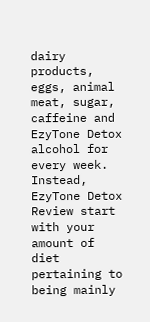dairy products, eggs, animal meat, sugar, caffeine and EzyTone Detox alcohol for every week. Instead, EzyTone Detox Review start with your amount of diet pertaining to being mainly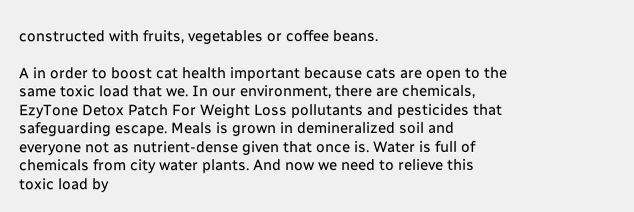constructed with fruits, vegetables or coffee beans.

A in order to boost cat health important because cats are open to the same toxic load that we. In our environment, there are chemicals, EzyTone Detox Patch For Weight Loss pollutants and pesticides that safeguarding escape. Meals is grown in demineralized soil and everyone not as nutrient-dense given that once is. Water is full of chemicals from city water plants. And now we need to relieve this toxic load by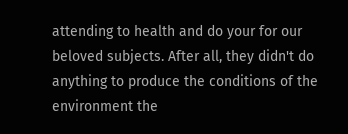attending to health and do your for our beloved subjects. After all, they didn't do anything to produce the conditions of the environment the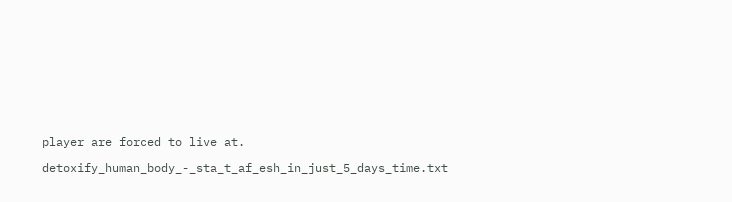player are forced to live at.

detoxify_human_body_-_sta_t_af_esh_in_just_5_days_time.txt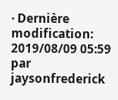· Dernière modification: 2019/08/09 05:59 par jaysonfrederick